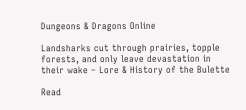Dungeons & Dragons Online

Landsharks cut through prairies, topple forests, and only leave devastation in their wake – Lore & History of the Bulette

Read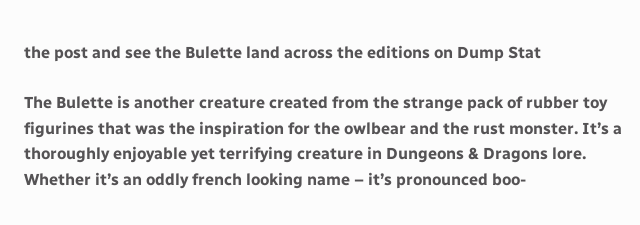the post and see the Bulette land across the editions on Dump Stat

The Bulette is another creature created from the strange pack of rubber toy figurines that was the inspiration for the owlbear and the rust monster. It’s a thoroughly enjoyable yet terrifying creature in Dungeons & Dragons lore. Whether it’s an oddly french looking name – it’s pronounced boo-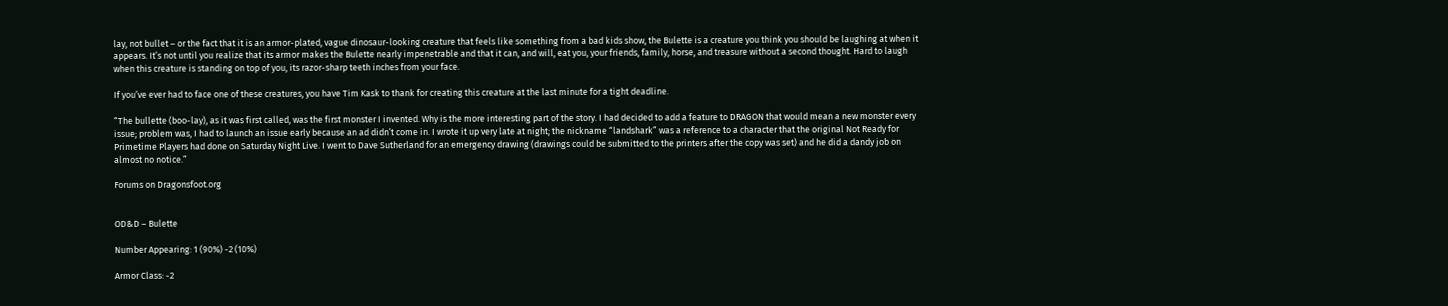lay, not bullet – or the fact that it is an armor-plated, vague dinosaur-looking creature that feels like something from a bad kids show, the Bulette is a creature you think you should be laughing at when it appears. It’s not until you realize that its armor makes the Bulette nearly impenetrable and that it can, and will, eat you, your friends, family, horse, and treasure without a second thought. Hard to laugh when this creature is standing on top of you, its razor-sharp teeth inches from your face.

If you’ve ever had to face one of these creatures, you have Tim Kask to thank for creating this creature at the last minute for a tight deadline.

“The bullette (boo-lay), as it was first called, was the first monster I invented. Why is the more interesting part of the story. I had decided to add a feature to DRAGON that would mean a new monster every issue; problem was, I had to launch an issue early because an ad didn’t come in. I wrote it up very late at night; the nickname “landshark” was a reference to a character that the original Not Ready for Primetime Players had done on Saturday Night Live. I went to Dave Sutherland for an emergency drawing (drawings could be submitted to the printers after the copy was set) and he did a dandy job on almost no notice.”

Forums on Dragonsfoot.org


OD&D – Bulette

Number Appearing: 1 (90%) -2 (10%)

Armor Class: -2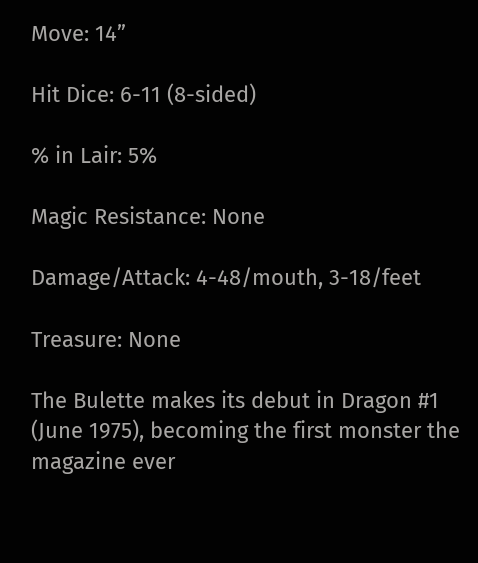Move: 14”

Hit Dice: 6-11 (8-sided)

% in Lair: 5%

Magic Resistance: None

Damage/Attack: 4-48/mouth, 3-18/feet

Treasure: None

The Bulette makes its debut in Dragon #1 (June 1975), becoming the first monster the magazine ever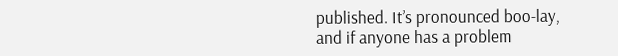published. It’s pronounced boo-lay, and if anyone has a problem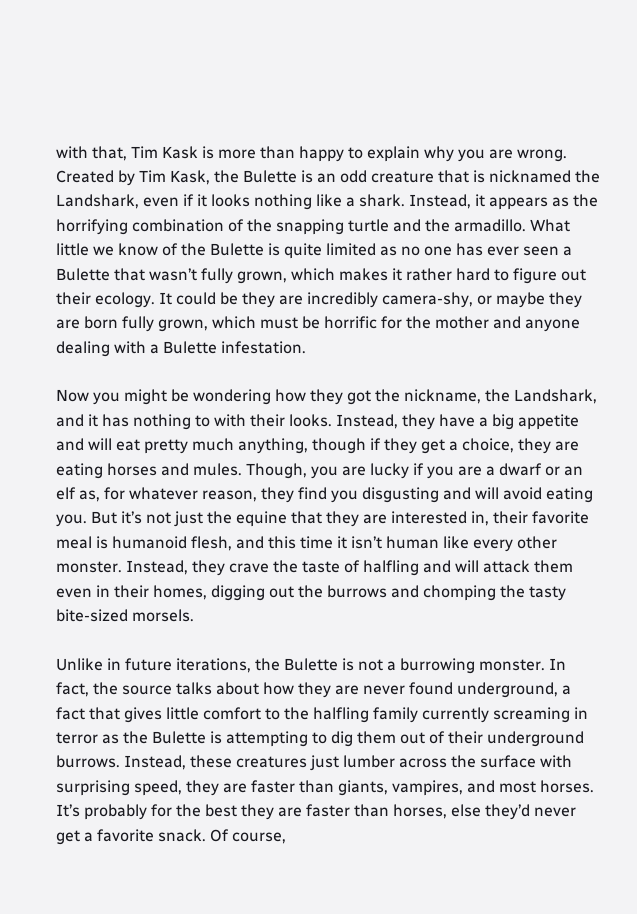with that, Tim Kask is more than happy to explain why you are wrong. Created by Tim Kask, the Bulette is an odd creature that is nicknamed the Landshark, even if it looks nothing like a shark. Instead, it appears as the horrifying combination of the snapping turtle and the armadillo. What little we know of the Bulette is quite limited as no one has ever seen a Bulette that wasn’t fully grown, which makes it rather hard to figure out their ecology. It could be they are incredibly camera-shy, or maybe they are born fully grown, which must be horrific for the mother and anyone dealing with a Bulette infestation.

Now you might be wondering how they got the nickname, the Landshark, and it has nothing to with their looks. Instead, they have a big appetite and will eat pretty much anything, though if they get a choice, they are eating horses and mules. Though, you are lucky if you are a dwarf or an elf as, for whatever reason, they find you disgusting and will avoid eating you. But it’s not just the equine that they are interested in, their favorite meal is humanoid flesh, and this time it isn’t human like every other monster. Instead, they crave the taste of halfling and will attack them even in their homes, digging out the burrows and chomping the tasty bite-sized morsels.

Unlike in future iterations, the Bulette is not a burrowing monster. In fact, the source talks about how they are never found underground, a fact that gives little comfort to the halfling family currently screaming in terror as the Bulette is attempting to dig them out of their underground burrows. Instead, these creatures just lumber across the surface with surprising speed, they are faster than giants, vampires, and most horses. It’s probably for the best they are faster than horses, else they’d never get a favorite snack. Of course,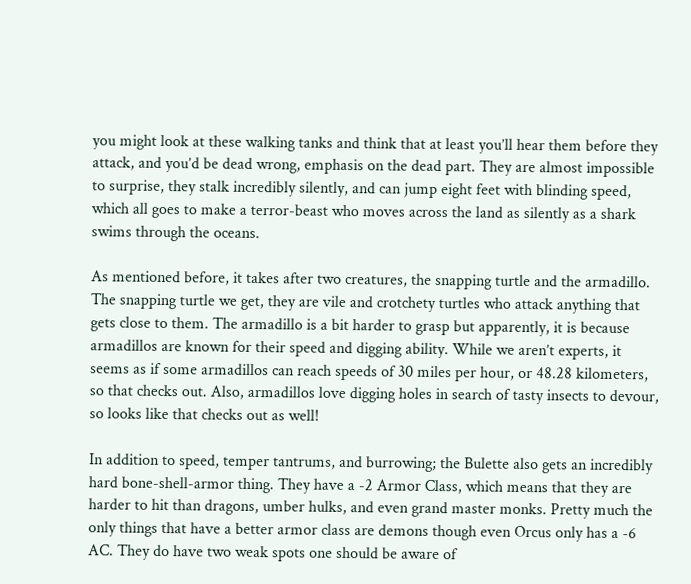you might look at these walking tanks and think that at least you’ll hear them before they attack, and you’d be dead wrong, emphasis on the dead part. They are almost impossible to surprise, they stalk incredibly silently, and can jump eight feet with blinding speed, which all goes to make a terror-beast who moves across the land as silently as a shark swims through the oceans.

As mentioned before, it takes after two creatures, the snapping turtle and the armadillo. The snapping turtle we get, they are vile and crotchety turtles who attack anything that gets close to them. The armadillo is a bit harder to grasp but apparently, it is because armadillos are known for their speed and digging ability. While we aren’t experts, it seems as if some armadillos can reach speeds of 30 miles per hour, or 48.28 kilometers, so that checks out. Also, armadillos love digging holes in search of tasty insects to devour, so looks like that checks out as well!

In addition to speed, temper tantrums, and burrowing; the Bulette also gets an incredibly hard bone-shell-armor thing. They have a -2 Armor Class, which means that they are harder to hit than dragons, umber hulks, and even grand master monks. Pretty much the only things that have a better armor class are demons though even Orcus only has a -6 AC. They do have two weak spots one should be aware of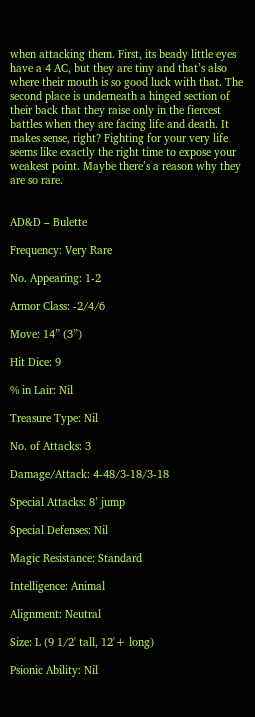when attacking them. First, its beady little eyes have a 4 AC, but they are tiny and that’s also where their mouth is so good luck with that. The second place is underneath a hinged section of their back that they raise only in the fiercest battles when they are facing life and death. It makes sense, right? Fighting for your very life seems like exactly the right time to expose your weakest point. Maybe there’s a reason why they are so rare.


AD&D – Bulette

Frequency: Very Rare

No. Appearing: 1-2

Armor Class: -2/4/6

Move: 14” (3”)

Hit Dice: 9

% in Lair: Nil

Treasure Type: Nil

No. of Attacks: 3

Damage/Attack: 4-48/3-18/3-18

Special Attacks: 8’ jump

Special Defenses: Nil

Magic Resistance: Standard

Intelligence: Animal

Alignment: Neutral

Size: L (9 1/2' tall, 12'+ long)

Psionic Ability: Nil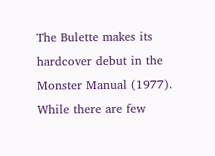The Bulette makes its hardcover debut in the Monster Manual (1977). While there are few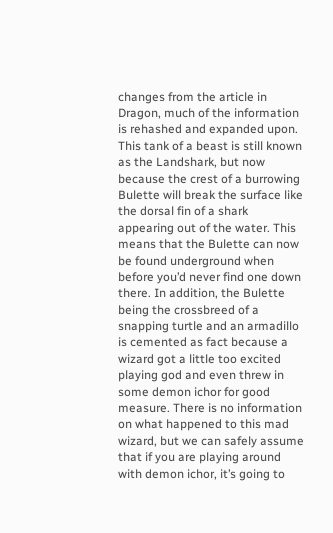changes from the article in Dragon, much of the information is rehashed and expanded upon. This tank of a beast is still known as the Landshark, but now because the crest of a burrowing Bulette will break the surface like the dorsal fin of a shark appearing out of the water. This means that the Bulette can now be found underground when before you’d never find one down there. In addition, the Bulette being the crossbreed of a snapping turtle and an armadillo is cemented as fact because a wizard got a little too excited playing god and even threw in some demon ichor for good measure. There is no information on what happened to this mad wizard, but we can safely assume that if you are playing around with demon ichor, it’s going to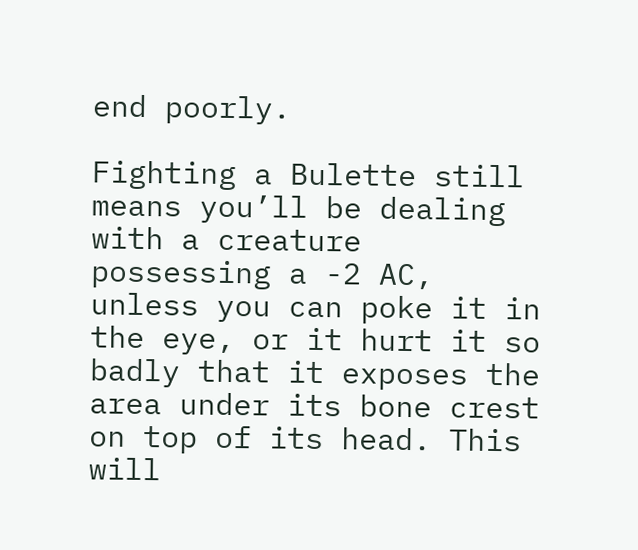end poorly.

Fighting a Bulette still means you’ll be dealing with a creature possessing a -2 AC, unless you can poke it in the eye, or it hurt it so badly that it exposes the area under its bone crest on top of its head. This will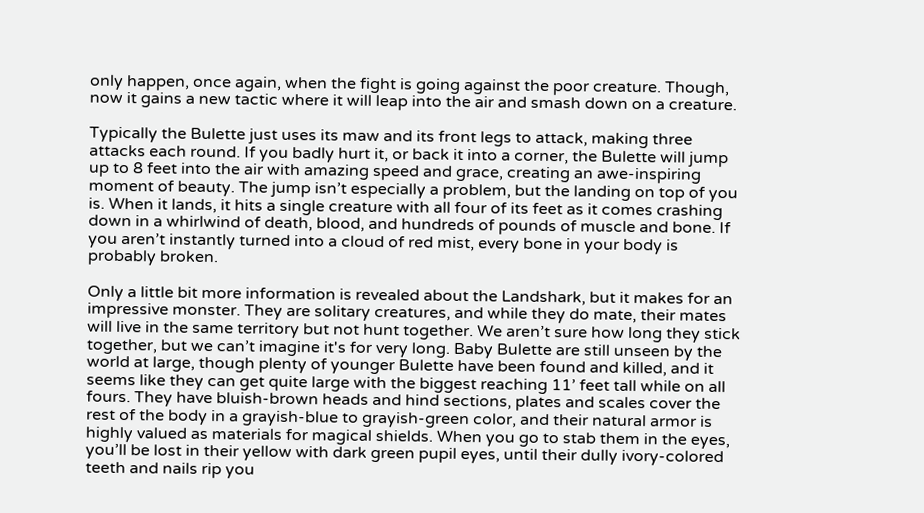only happen, once again, when the fight is going against the poor creature. Though, now it gains a new tactic where it will leap into the air and smash down on a creature.

Typically the Bulette just uses its maw and its front legs to attack, making three attacks each round. If you badly hurt it, or back it into a corner, the Bulette will jump up to 8 feet into the air with amazing speed and grace, creating an awe-inspiring moment of beauty. The jump isn’t especially a problem, but the landing on top of you is. When it lands, it hits a single creature with all four of its feet as it comes crashing down in a whirlwind of death, blood, and hundreds of pounds of muscle and bone. If you aren’t instantly turned into a cloud of red mist, every bone in your body is probably broken.

Only a little bit more information is revealed about the Landshark, but it makes for an impressive monster. They are solitary creatures, and while they do mate, their mates will live in the same territory but not hunt together. We aren’t sure how long they stick together, but we can’t imagine it's for very long. Baby Bulette are still unseen by the world at large, though plenty of younger Bulette have been found and killed, and it seems like they can get quite large with the biggest reaching 11’ feet tall while on all fours. They have bluish-brown heads and hind sections, plates and scales cover the rest of the body in a grayish-blue to grayish-green color, and their natural armor is highly valued as materials for magical shields. When you go to stab them in the eyes, you’ll be lost in their yellow with dark green pupil eyes, until their dully ivory-colored teeth and nails rip you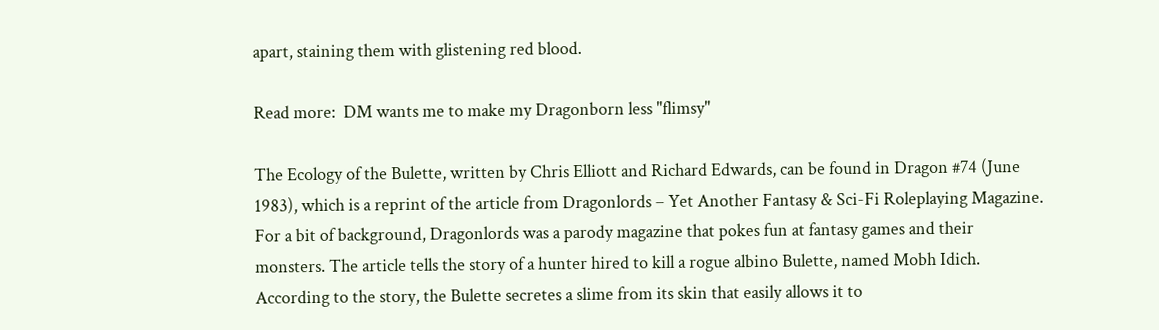apart, staining them with glistening red blood.

Read more:  DM wants me to make my Dragonborn less "flimsy"

The Ecology of the Bulette, written by Chris Elliott and Richard Edwards, can be found in Dragon #74 (June 1983), which is a reprint of the article from Dragonlords – Yet Another Fantasy & Sci-Fi Roleplaying Magazine. For a bit of background, Dragonlords was a parody magazine that pokes fun at fantasy games and their monsters. The article tells the story of a hunter hired to kill a rogue albino Bulette, named Mobh Idich. According to the story, the Bulette secretes a slime from its skin that easily allows it to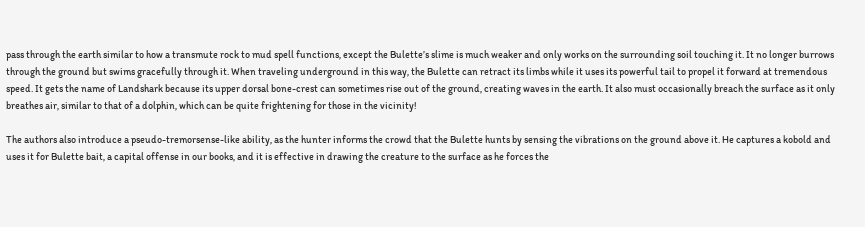pass through the earth similar to how a transmute rock to mud spell functions, except the Bulette’s slime is much weaker and only works on the surrounding soil touching it. It no longer burrows through the ground but swims gracefully through it. When traveling underground in this way, the Bulette can retract its limbs while it uses its powerful tail to propel it forward at tremendous speed. It gets the name of Landshark because its upper dorsal bone-crest can sometimes rise out of the ground, creating waves in the earth. It also must occasionally breach the surface as it only breathes air, similar to that of a dolphin, which can be quite frightening for those in the vicinity!

The authors also introduce a pseudo-tremorsense-like ability, as the hunter informs the crowd that the Bulette hunts by sensing the vibrations on the ground above it. He captures a kobold and uses it for Bulette bait, a capital offense in our books, and it is effective in drawing the creature to the surface as he forces the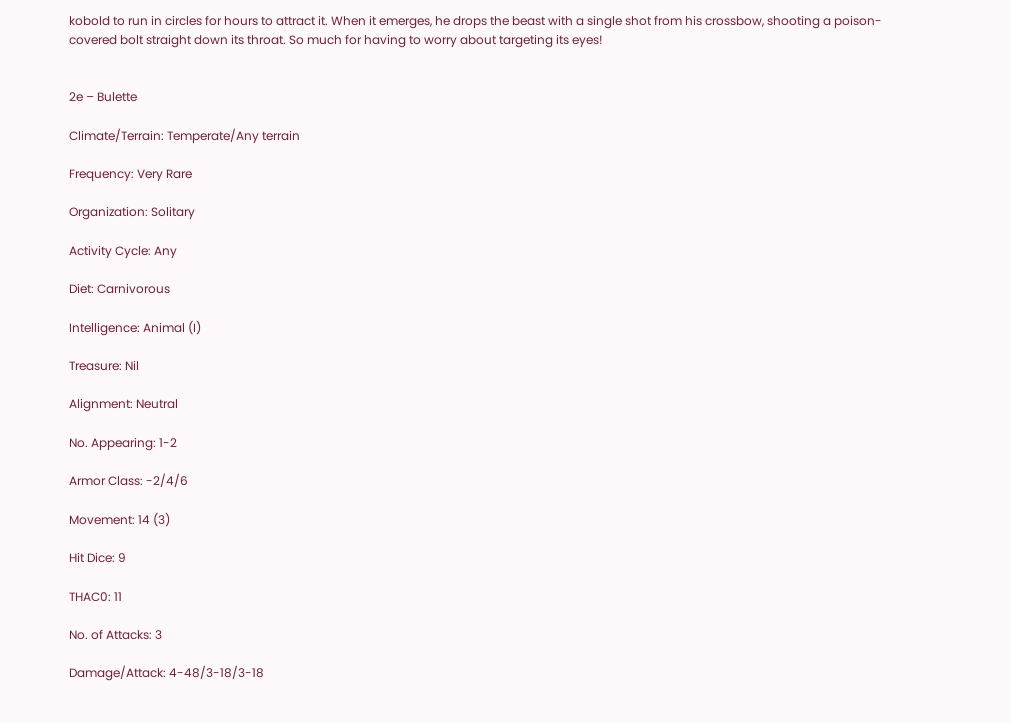kobold to run in circles for hours to attract it. When it emerges, he drops the beast with a single shot from his crossbow, shooting a poison-covered bolt straight down its throat. So much for having to worry about targeting its eyes!


2e – Bulette

Climate/Terrain: Temperate/Any terrain

Frequency: Very Rare

Organization: Solitary

Activity Cycle: Any

Diet: Carnivorous

Intelligence: Animal (I)

Treasure: Nil

Alignment: Neutral

No. Appearing: 1-2

Armor Class: -2/4/6

Movement: 14 (3)

Hit Dice: 9

THAC0: 11

No. of Attacks: 3

Damage/Attack: 4-48/3-18/3-18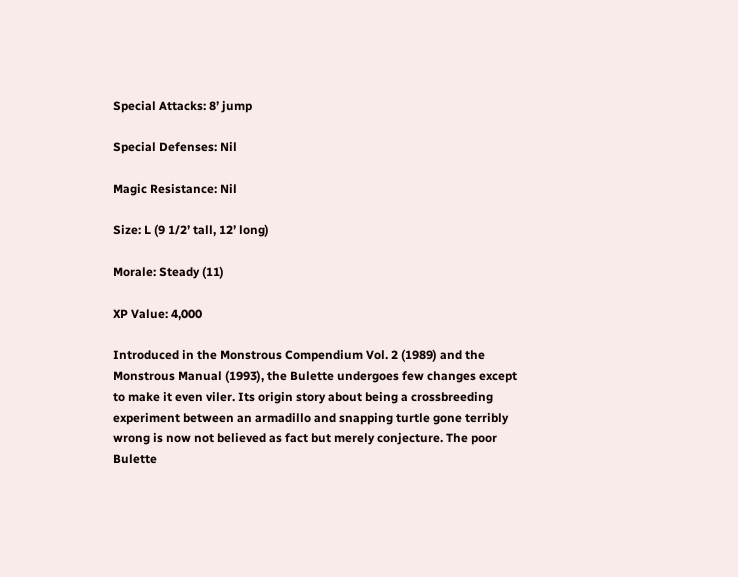Special Attacks: 8’ jump

Special Defenses: Nil

Magic Resistance: Nil

Size: L (9 1/2’ tall, 12’ long)

Morale: Steady (11)

XP Value: 4,000

Introduced in the Monstrous Compendium Vol. 2 (1989) and the Monstrous Manual (1993), the Bulette undergoes few changes except to make it even viler. Its origin story about being a crossbreeding experiment between an armadillo and snapping turtle gone terribly wrong is now not believed as fact but merely conjecture. The poor Bulette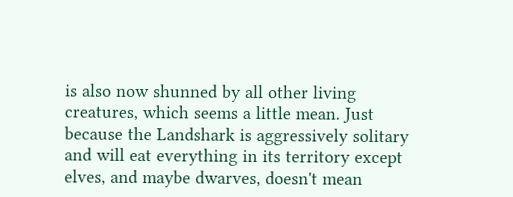is also now shunned by all other living creatures, which seems a little mean. Just because the Landshark is aggressively solitary and will eat everything in its territory except elves, and maybe dwarves, doesn't mean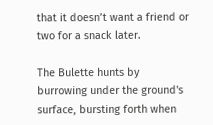that it doesn’t want a friend or two for a snack later.

The Bulette hunts by burrowing under the ground's surface, bursting forth when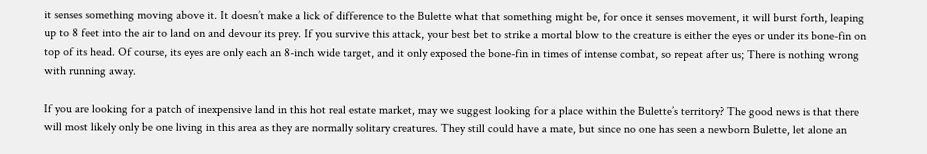it senses something moving above it. It doesn’t make a lick of difference to the Bulette what that something might be, for once it senses movement, it will burst forth, leaping up to 8 feet into the air to land on and devour its prey. If you survive this attack, your best bet to strike a mortal blow to the creature is either the eyes or under its bone-fin on top of its head. Of course, its eyes are only each an 8-inch wide target, and it only exposed the bone-fin in times of intense combat, so repeat after us; There is nothing wrong with running away.

If you are looking for a patch of inexpensive land in this hot real estate market, may we suggest looking for a place within the Bulette’s territory? The good news is that there will most likely only be one living in this area as they are normally solitary creatures. They still could have a mate, but since no one has seen a newborn Bulette, let alone an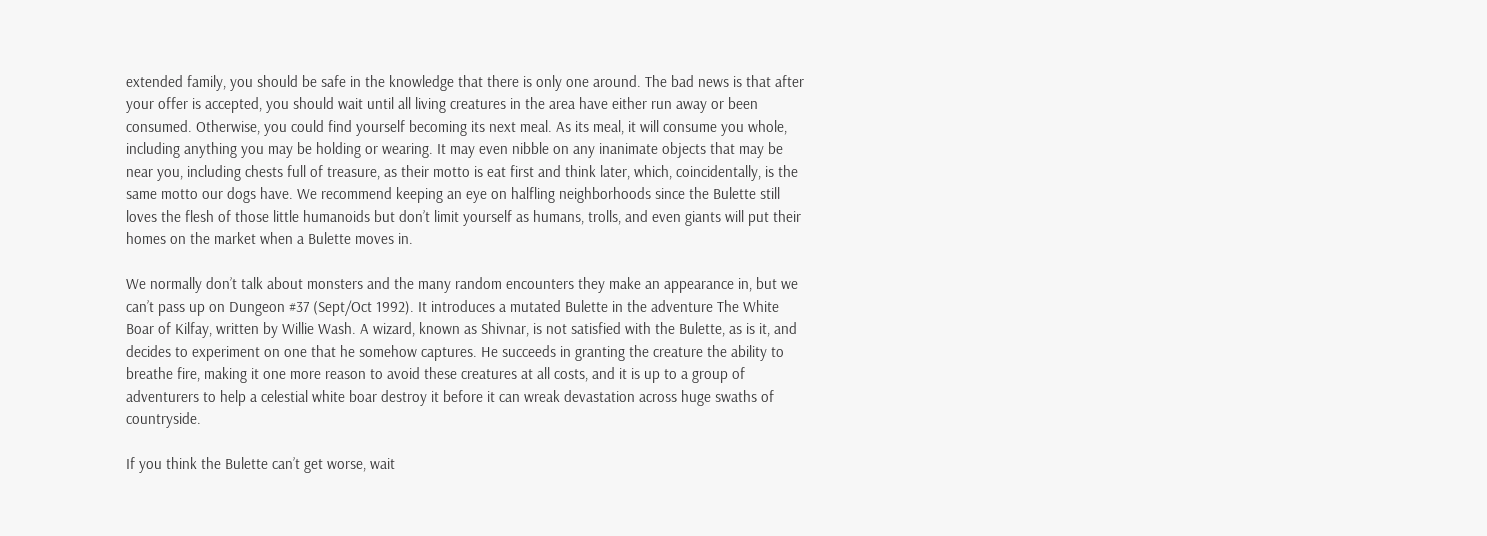extended family, you should be safe in the knowledge that there is only one around. The bad news is that after your offer is accepted, you should wait until all living creatures in the area have either run away or been consumed. Otherwise, you could find yourself becoming its next meal. As its meal, it will consume you whole, including anything you may be holding or wearing. It may even nibble on any inanimate objects that may be near you, including chests full of treasure, as their motto is eat first and think later, which, coincidentally, is the same motto our dogs have. We recommend keeping an eye on halfling neighborhoods since the Bulette still loves the flesh of those little humanoids but don’t limit yourself as humans, trolls, and even giants will put their homes on the market when a Bulette moves in.

We normally don’t talk about monsters and the many random encounters they make an appearance in, but we can’t pass up on Dungeon #37 (Sept/Oct 1992). It introduces a mutated Bulette in the adventure The White Boar of Kilfay, written by Willie Wash. A wizard, known as Shivnar, is not satisfied with the Bulette, as is it, and decides to experiment on one that he somehow captures. He succeeds in granting the creature the ability to breathe fire, making it one more reason to avoid these creatures at all costs, and it is up to a group of adventurers to help a celestial white boar destroy it before it can wreak devastation across huge swaths of countryside.

If you think the Bulette can’t get worse, wait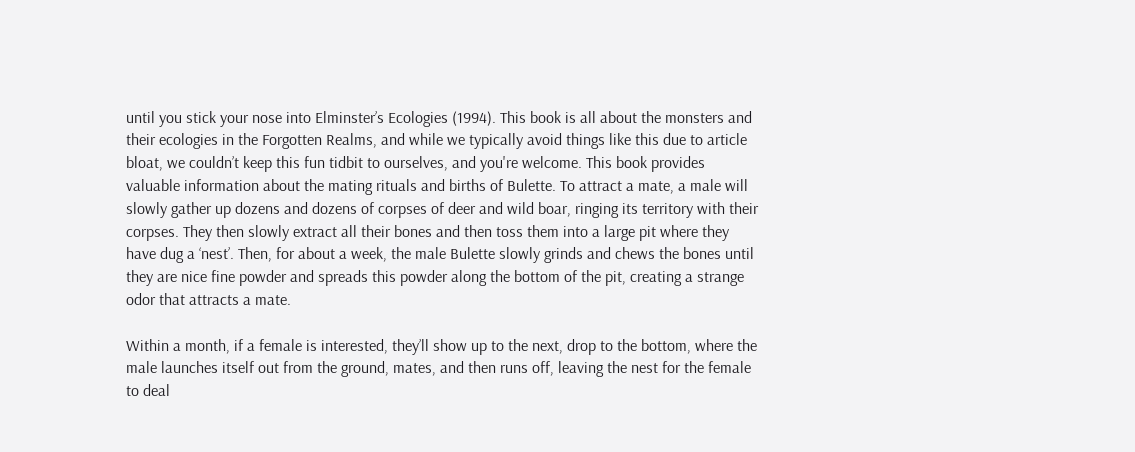until you stick your nose into Elminster’s Ecologies (1994). This book is all about the monsters and their ecologies in the Forgotten Realms, and while we typically avoid things like this due to article bloat, we couldn’t keep this fun tidbit to ourselves, and you're welcome. This book provides valuable information about the mating rituals and births of Bulette. To attract a mate, a male will slowly gather up dozens and dozens of corpses of deer and wild boar, ringing its territory with their corpses. They then slowly extract all their bones and then toss them into a large pit where they have dug a ‘nest’. Then, for about a week, the male Bulette slowly grinds and chews the bones until they are nice fine powder and spreads this powder along the bottom of the pit, creating a strange odor that attracts a mate.

Within a month, if a female is interested, they’ll show up to the next, drop to the bottom, where the male launches itself out from the ground, mates, and then runs off, leaving the nest for the female to deal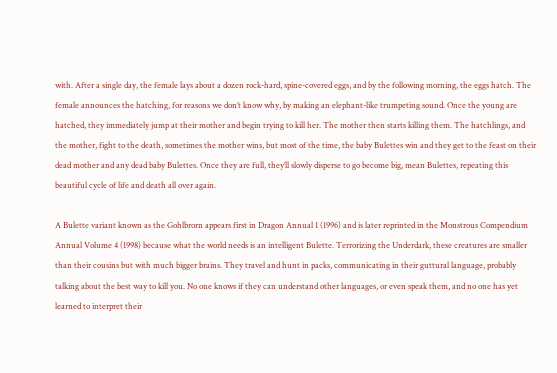with. After a single day, the female lays about a dozen rock-hard, spine-covered eggs, and by the following morning, the eggs hatch. The female announces the hatching, for reasons we don’t know why, by making an elephant-like trumpeting sound. Once the young are hatched, they immediately jump at their mother and begin trying to kill her. The mother then starts killing them. The hatchlings, and the mother, fight to the death, sometimes the mother wins, but most of the time, the baby Bulettes win and they get to the feast on their dead mother and any dead baby Bulettes. Once they are full, they’ll slowly disperse to go become big, mean Bulettes, repeating this beautiful cycle of life and death all over again.

A Bulette variant known as the Gohlbrorn appears first in Dragon Annual 1 (1996) and is later reprinted in the Monstrous Compendium Annual Volume 4 (1998) because what the world needs is an intelligent Bulette. Terrorizing the Underdark, these creatures are smaller than their cousins but with much bigger brains. They travel and hunt in packs, communicating in their guttural language, probably talking about the best way to kill you. No one knows if they can understand other languages, or even speak them, and no one has yet learned to interpret their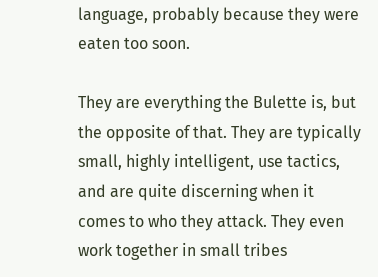language, probably because they were eaten too soon.

They are everything the Bulette is, but the opposite of that. They are typically small, highly intelligent, use tactics, and are quite discerning when it comes to who they attack. They even work together in small tribes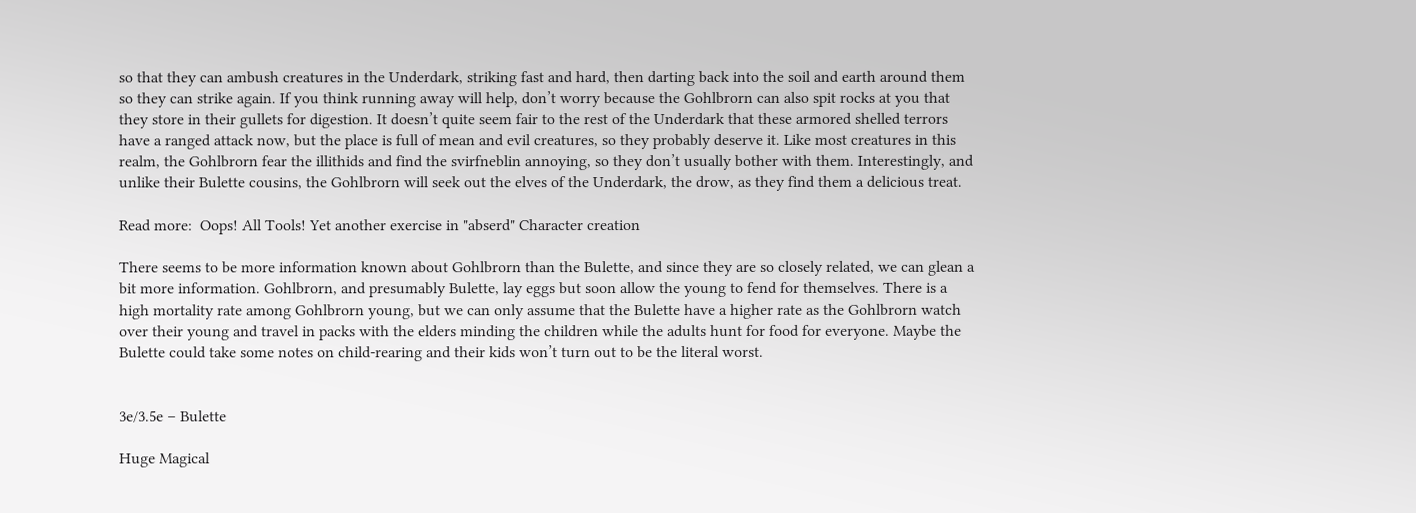so that they can ambush creatures in the Underdark, striking fast and hard, then darting back into the soil and earth around them so they can strike again. If you think running away will help, don’t worry because the Gohlbrorn can also spit rocks at you that they store in their gullets for digestion. It doesn’t quite seem fair to the rest of the Underdark that these armored shelled terrors have a ranged attack now, but the place is full of mean and evil creatures, so they probably deserve it. Like most creatures in this realm, the Gohlbrorn fear the illithids and find the svirfneblin annoying, so they don’t usually bother with them. Interestingly, and unlike their Bulette cousins, the Gohlbrorn will seek out the elves of the Underdark, the drow, as they find them a delicious treat.

Read more:  Oops! All Tools! Yet another exercise in "abserd" Character creation

There seems to be more information known about Gohlbrorn than the Bulette, and since they are so closely related, we can glean a bit more information. Gohlbrorn, and presumably Bulette, lay eggs but soon allow the young to fend for themselves. There is a high mortality rate among Gohlbrorn young, but we can only assume that the Bulette have a higher rate as the Gohlbrorn watch over their young and travel in packs with the elders minding the children while the adults hunt for food for everyone. Maybe the Bulette could take some notes on child-rearing and their kids won’t turn out to be the literal worst.


3e/3.5e – Bulette

Huge Magical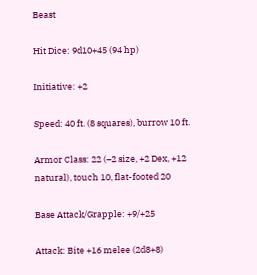Beast

Hit Dice: 9d10+45 (94 hp)

Initiative: +2

Speed: 40 ft. (8 squares), burrow 10 ft.

Armor Class: 22 (–2 size, +2 Dex, +12 natural), touch 10, flat-footed 20

Base Attack/Grapple: +9/+25

Attack: Bite +16 melee (2d8+8)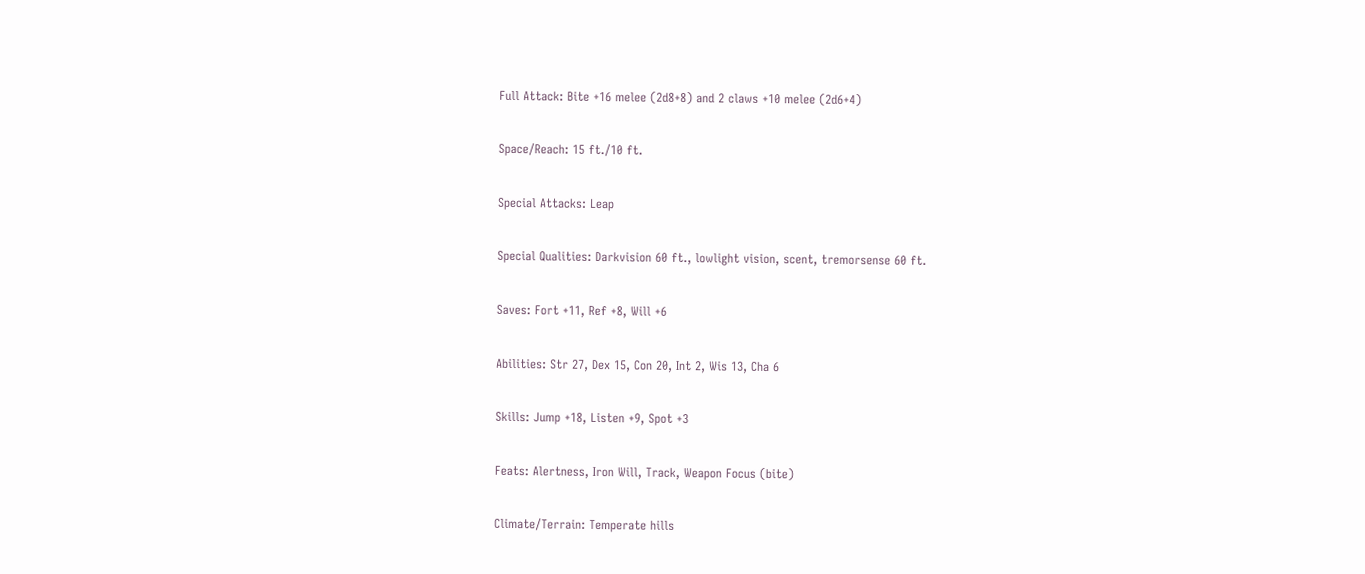Full Attack: Bite +16 melee (2d8+8) and 2 claws +10 melee (2d6+4)

Space/Reach: 15 ft./10 ft.

Special Attacks: Leap

Special Qualities: Darkvision 60 ft., lowlight vision, scent, tremorsense 60 ft.

Saves: Fort +11, Ref +8, Will +6

Abilities: Str 27, Dex 15, Con 20, Int 2, Wis 13, Cha 6

Skills: Jump +18, Listen +9, Spot +3

Feats: Alertness, Iron Will, Track, Weapon Focus (bite)

Climate/Terrain: Temperate hills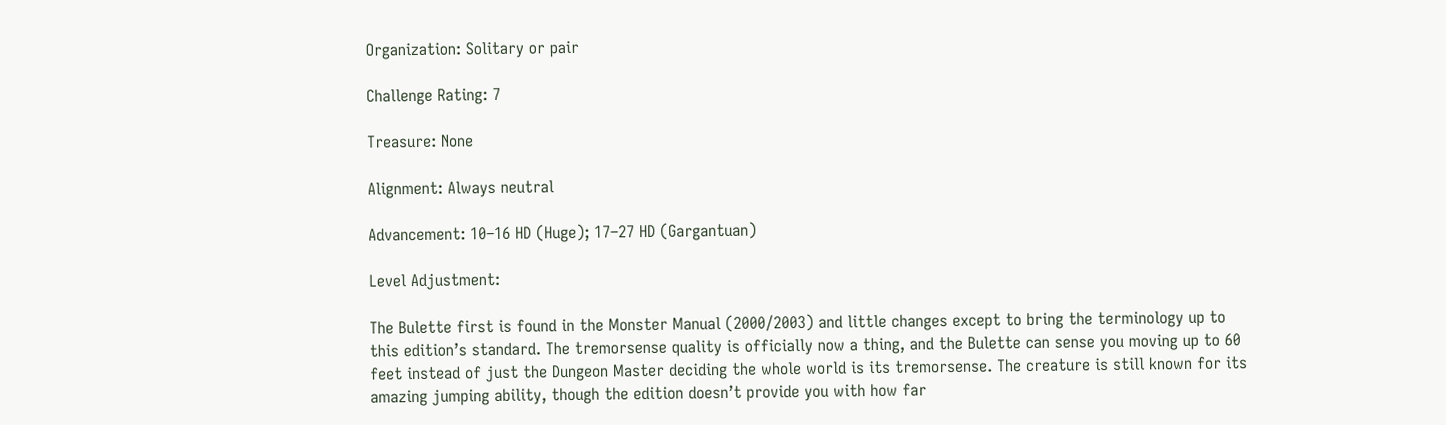Organization: Solitary or pair

Challenge Rating: 7

Treasure: None

Alignment: Always neutral

Advancement: 10–16 HD (Huge); 17–27 HD (Gargantuan)

Level Adjustment:

The Bulette first is found in the Monster Manual (2000/2003) and little changes except to bring the terminology up to this edition’s standard. The tremorsense quality is officially now a thing, and the Bulette can sense you moving up to 60 feet instead of just the Dungeon Master deciding the whole world is its tremorsense. The creature is still known for its amazing jumping ability, though the edition doesn’t provide you with how far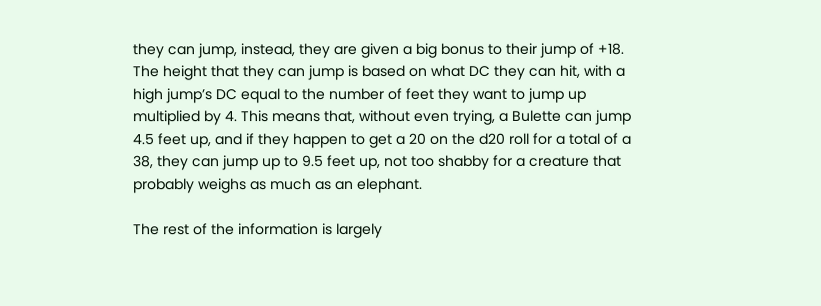they can jump, instead, they are given a big bonus to their jump of +18. The height that they can jump is based on what DC they can hit, with a high jump’s DC equal to the number of feet they want to jump up multiplied by 4. This means that, without even trying, a Bulette can jump 4.5 feet up, and if they happen to get a 20 on the d20 roll for a total of a 38, they can jump up to 9.5 feet up, not too shabby for a creature that probably weighs as much as an elephant.

The rest of the information is largely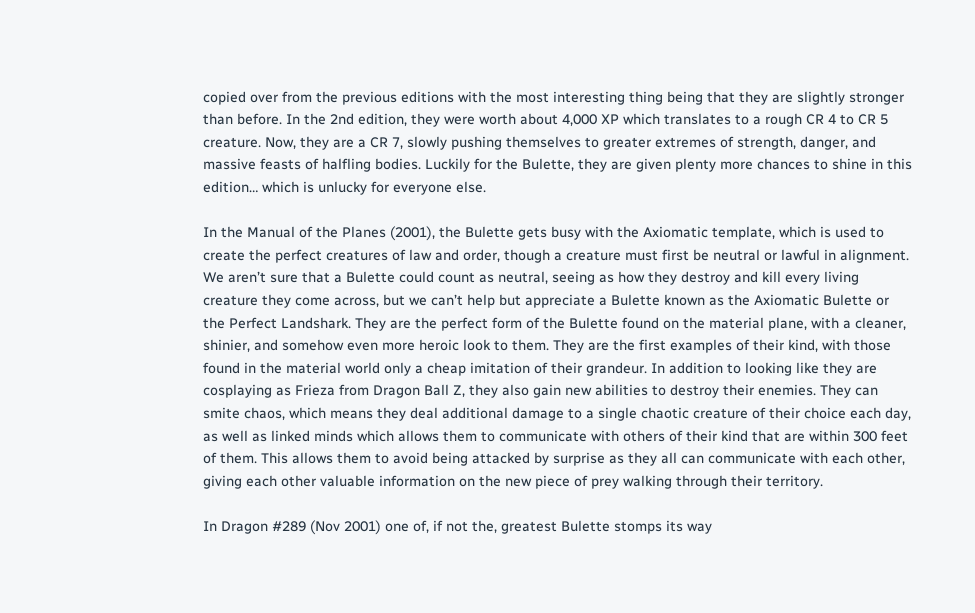copied over from the previous editions with the most interesting thing being that they are slightly stronger than before. In the 2nd edition, they were worth about 4,000 XP which translates to a rough CR 4 to CR 5 creature. Now, they are a CR 7, slowly pushing themselves to greater extremes of strength, danger, and massive feasts of halfling bodies. Luckily for the Bulette, they are given plenty more chances to shine in this edition… which is unlucky for everyone else.

In the Manual of the Planes (2001), the Bulette gets busy with the Axiomatic template, which is used to create the perfect creatures of law and order, though a creature must first be neutral or lawful in alignment. We aren’t sure that a Bulette could count as neutral, seeing as how they destroy and kill every living creature they come across, but we can’t help but appreciate a Bulette known as the Axiomatic Bulette or the Perfect Landshark. They are the perfect form of the Bulette found on the material plane, with a cleaner, shinier, and somehow even more heroic look to them. They are the first examples of their kind, with those found in the material world only a cheap imitation of their grandeur. In addition to looking like they are cosplaying as Frieza from Dragon Ball Z, they also gain new abilities to destroy their enemies. They can smite chaos, which means they deal additional damage to a single chaotic creature of their choice each day, as well as linked minds which allows them to communicate with others of their kind that are within 300 feet of them. This allows them to avoid being attacked by surprise as they all can communicate with each other, giving each other valuable information on the new piece of prey walking through their territory.

In Dragon #289 (Nov 2001) one of, if not the, greatest Bulette stomps its way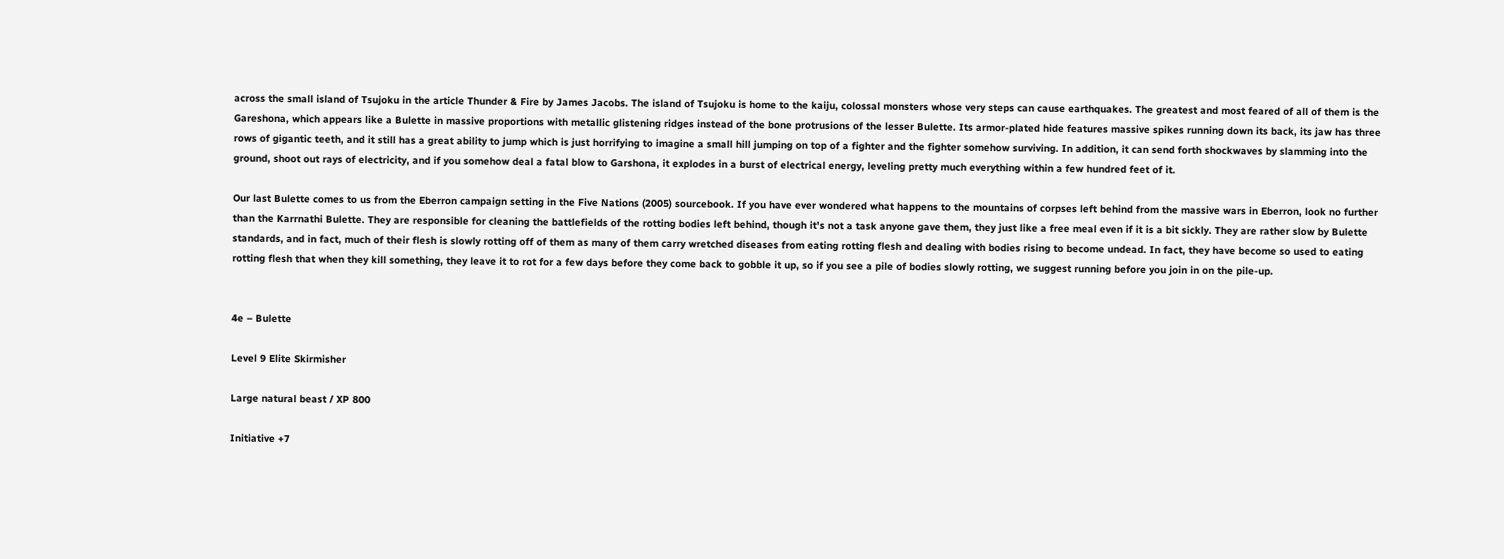across the small island of Tsujoku in the article Thunder & Fire by James Jacobs. The island of Tsujoku is home to the kaiju, colossal monsters whose very steps can cause earthquakes. The greatest and most feared of all of them is the Gareshona, which appears like a Bulette in massive proportions with metallic glistening ridges instead of the bone protrusions of the lesser Bulette. Its armor-plated hide features massive spikes running down its back, its jaw has three rows of gigantic teeth, and it still has a great ability to jump which is just horrifying to imagine a small hill jumping on top of a fighter and the fighter somehow surviving. In addition, it can send forth shockwaves by slamming into the ground, shoot out rays of electricity, and if you somehow deal a fatal blow to Garshona, it explodes in a burst of electrical energy, leveling pretty much everything within a few hundred feet of it.

Our last Bulette comes to us from the Eberron campaign setting in the Five Nations (2005) sourcebook. If you have ever wondered what happens to the mountains of corpses left behind from the massive wars in Eberron, look no further than the Karrnathi Bulette. They are responsible for cleaning the battlefields of the rotting bodies left behind, though it's not a task anyone gave them, they just like a free meal even if it is a bit sickly. They are rather slow by Bulette standards, and in fact, much of their flesh is slowly rotting off of them as many of them carry wretched diseases from eating rotting flesh and dealing with bodies rising to become undead. In fact, they have become so used to eating rotting flesh that when they kill something, they leave it to rot for a few days before they come back to gobble it up, so if you see a pile of bodies slowly rotting, we suggest running before you join in on the pile-up.


4e – Bulette

Level 9 Elite Skirmisher

Large natural beast / XP 800

Initiative +7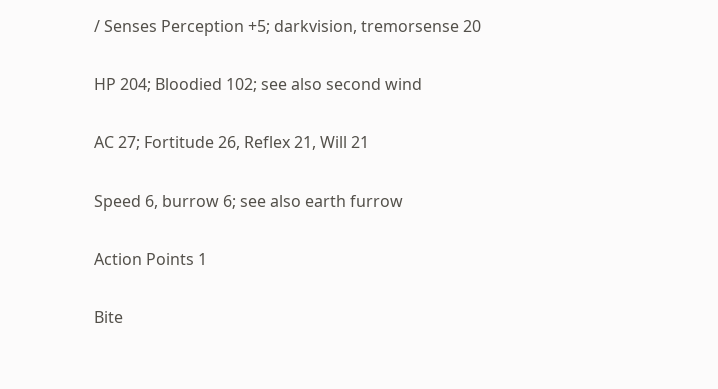/ Senses Perception +5; darkvision, tremorsense 20

HP 204; Bloodied 102; see also second wind

AC 27; Fortitude 26, Reflex 21, Will 21

Speed 6, burrow 6; see also earth furrow

Action Points 1

Bite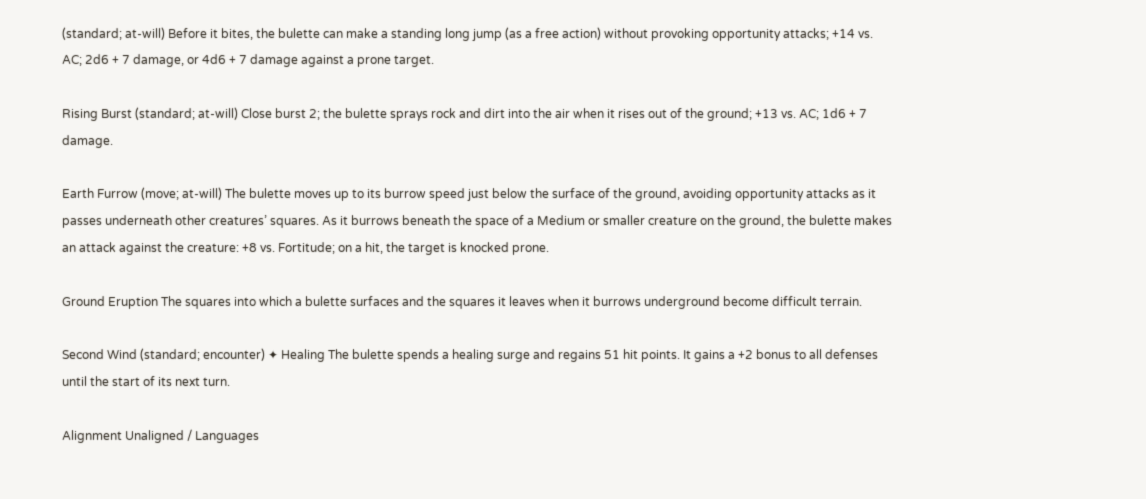(standard; at-will) Before it bites, the bulette can make a standing long jump (as a free action) without provoking opportunity attacks; +14 vs. AC; 2d6 + 7 damage, or 4d6 + 7 damage against a prone target.

Rising Burst (standard; at-will) Close burst 2; the bulette sprays rock and dirt into the air when it rises out of the ground; +13 vs. AC; 1d6 + 7 damage.

Earth Furrow (move; at-will) The bulette moves up to its burrow speed just below the surface of the ground, avoiding opportunity attacks as it passes underneath other creatures’ squares. As it burrows beneath the space of a Medium or smaller creature on the ground, the bulette makes an attack against the creature: +8 vs. Fortitude; on a hit, the target is knocked prone.

Ground Eruption The squares into which a bulette surfaces and the squares it leaves when it burrows underground become difficult terrain.

Second Wind (standard; encounter) ✦ Healing The bulette spends a healing surge and regains 51 hit points. It gains a +2 bonus to all defenses until the start of its next turn.

Alignment Unaligned / Languages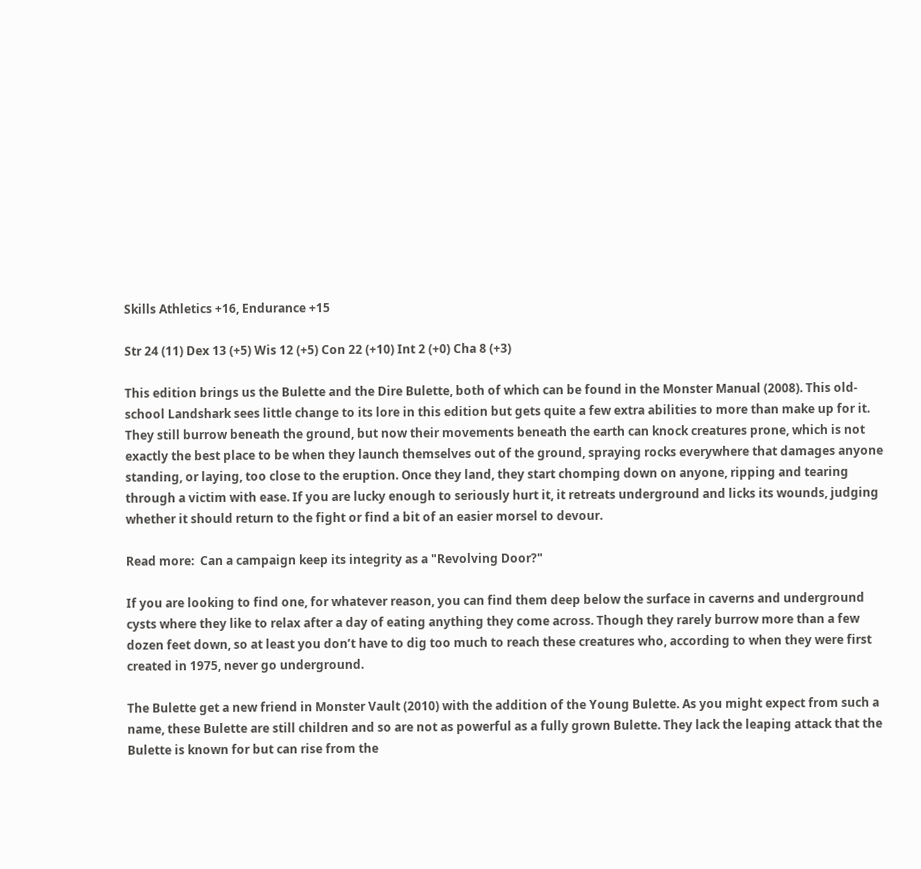Skills Athletics +16, Endurance +15

Str 24 (11) Dex 13 (+5) Wis 12 (+5) Con 22 (+10) Int 2 (+0) Cha 8 (+3)

This edition brings us the Bulette and the Dire Bulette, both of which can be found in the Monster Manual (2008). This old-school Landshark sees little change to its lore in this edition but gets quite a few extra abilities to more than make up for it. They still burrow beneath the ground, but now their movements beneath the earth can knock creatures prone, which is not exactly the best place to be when they launch themselves out of the ground, spraying rocks everywhere that damages anyone standing, or laying, too close to the eruption. Once they land, they start chomping down on anyone, ripping and tearing through a victim with ease. If you are lucky enough to seriously hurt it, it retreats underground and licks its wounds, judging whether it should return to the fight or find a bit of an easier morsel to devour.

Read more:  Can a campaign keep its integrity as a "Revolving Door?"

If you are looking to find one, for whatever reason, you can find them deep below the surface in caverns and underground cysts where they like to relax after a day of eating anything they come across. Though they rarely burrow more than a few dozen feet down, so at least you don’t have to dig too much to reach these creatures who, according to when they were first created in 1975, never go underground.

The Bulette get a new friend in Monster Vault (2010) with the addition of the Young Bulette. As you might expect from such a name, these Bulette are still children and so are not as powerful as a fully grown Bulette. They lack the leaping attack that the Bulette is known for but can rise from the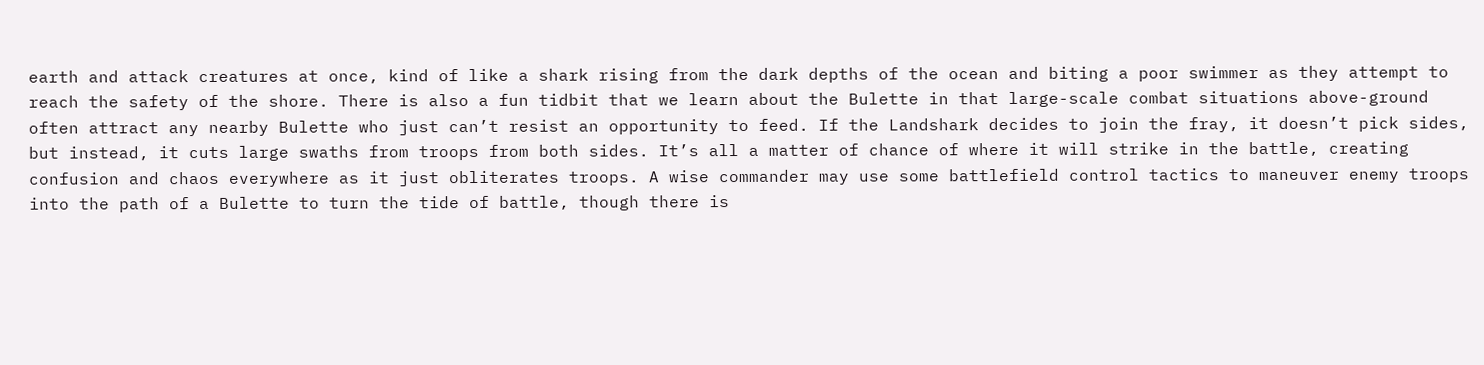earth and attack creatures at once, kind of like a shark rising from the dark depths of the ocean and biting a poor swimmer as they attempt to reach the safety of the shore. There is also a fun tidbit that we learn about the Bulette in that large-scale combat situations above-ground often attract any nearby Bulette who just can’t resist an opportunity to feed. If the Landshark decides to join the fray, it doesn’t pick sides, but instead, it cuts large swaths from troops from both sides. It’s all a matter of chance of where it will strike in the battle, creating confusion and chaos everywhere as it just obliterates troops. A wise commander may use some battlefield control tactics to maneuver enemy troops into the path of a Bulette to turn the tide of battle, though there is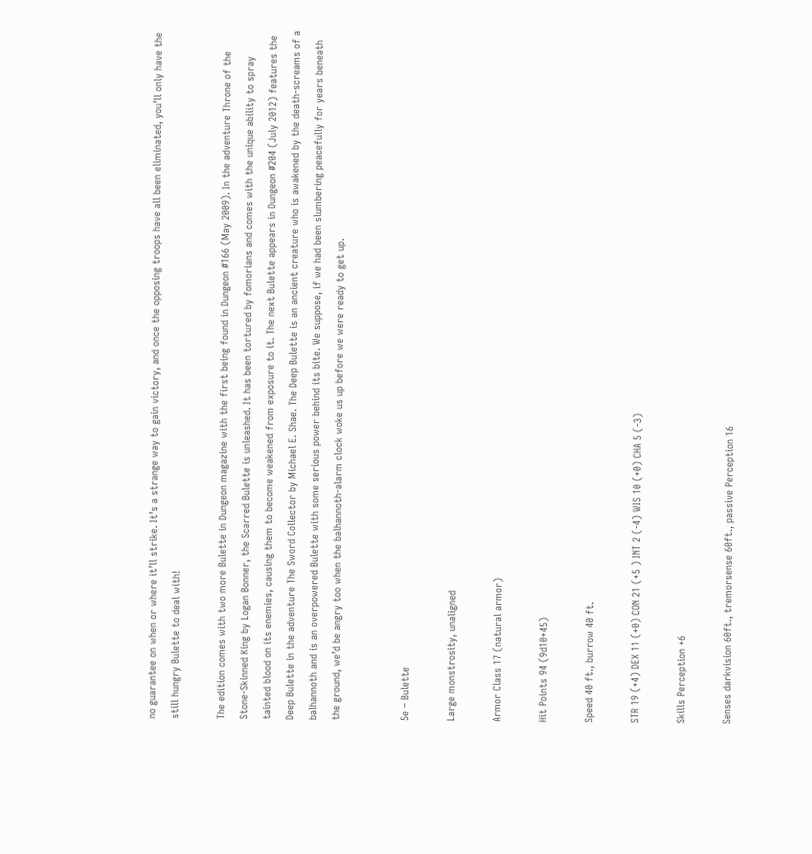no guarantee on when or where it’ll strike. It’s a strange way to gain victory, and once the opposing troops have all been eliminated, you’ll only have the still hungry Bulette to deal with!

The edition comes with two more Bulette in Dungeon magazine with the first being found in Dungeon #166 (May 2009). In the adventure Throne of the Stone-Skinned King by Logan Bonner, the Scarred Bulette is unleashed. It has been tortured by fomorians and comes with the unique ability to spray tainted blood on its enemies, causing them to become weakened from exposure to it. The next Bulette appears in Dungeon #204 (July 2012) features the Deep Bulette in the adventure The Sword Collector by Michael E. Shae. The Deep Bulette is an ancient creature who is awakened by the death-screams of a balhannoth and is an overpowered Bulette with some serious power behind its bite. We suppose, if we had been slumbering peacefully for years beneath the ground, we’d be angry too when the balhannoth-alarm clock woke us up before we were ready to get up.


5e – Bulette

Large monstrosity, unaligned

Armor Class 17 (natural armor)

Hit Points 94 (9d10+45)

Speed 40 ft., burrow 40 ft.

STR 19 (+4) DEX 11 (+0) CON 21 (+5 ) INT 2 (-4) WIS 10 (+0) CHA 5 (-3)

Skills Perception +6

Senses darkvision 60ft., tremorsense 60ft., passive Perception 16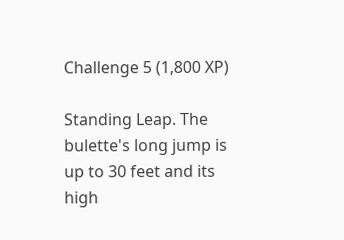Challenge 5 (1,800 XP)

Standing Leap. The bulette's long jump is up to 30 feet and its high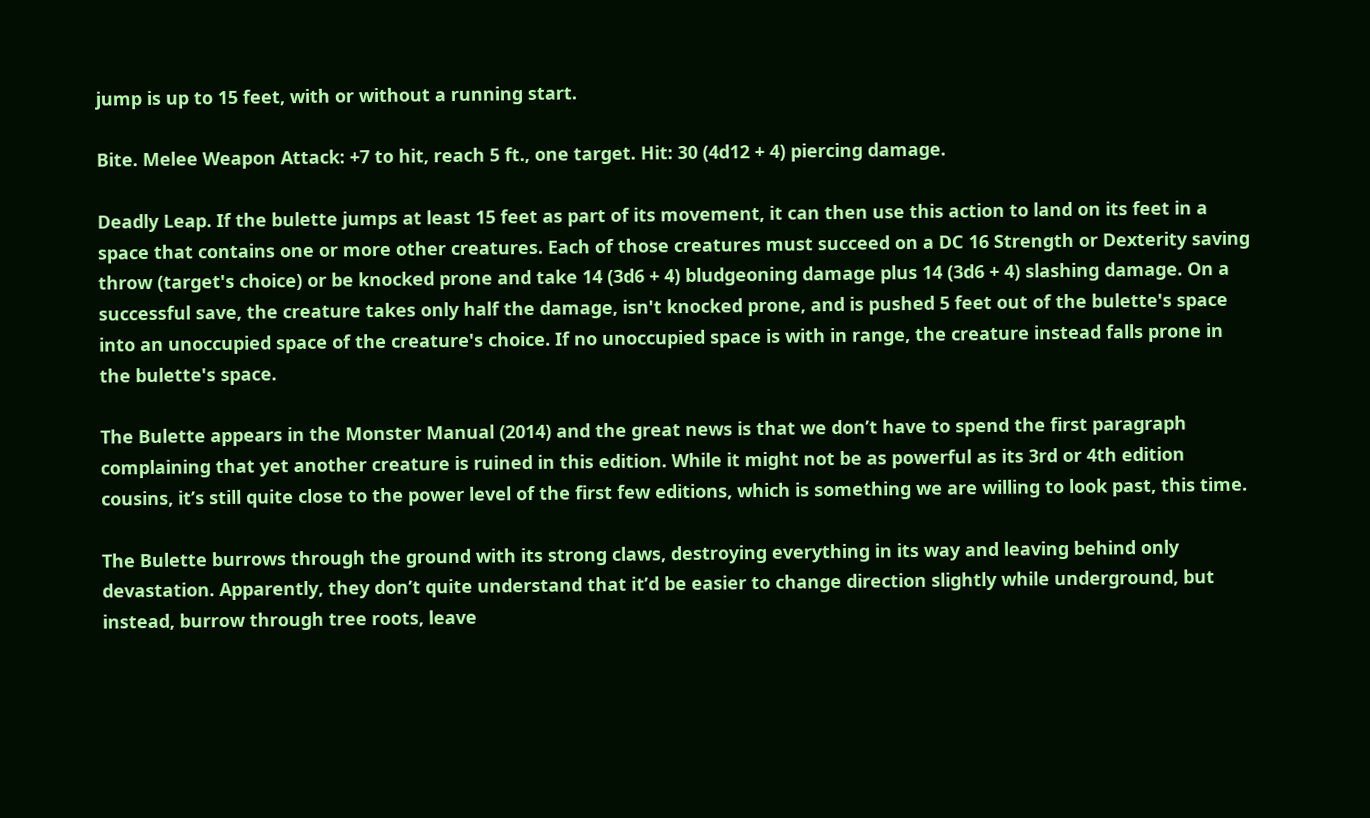jump is up to 15 feet, with or without a running start.

Bite. Melee Weapon Attack: +7 to hit, reach 5 ft., one target. Hit: 30 (4d12 + 4) piercing damage.

Deadly Leap. If the bulette jumps at least 15 feet as part of its movement, it can then use this action to land on its feet in a space that contains one or more other creatures. Each of those creatures must succeed on a DC 16 Strength or Dexterity saving throw (target's choice) or be knocked prone and take 14 (3d6 + 4) bludgeoning damage plus 14 (3d6 + 4) slashing damage. On a successful save, the creature takes only half the damage, isn't knocked prone, and is pushed 5 feet out of the bulette's space into an unoccupied space of the creature's choice. If no unoccupied space is with in range, the creature instead falls prone in the bulette's space.

The Bulette appears in the Monster Manual (2014) and the great news is that we don’t have to spend the first paragraph complaining that yet another creature is ruined in this edition. While it might not be as powerful as its 3rd or 4th edition cousins, it’s still quite close to the power level of the first few editions, which is something we are willing to look past, this time.

The Bulette burrows through the ground with its strong claws, destroying everything in its way and leaving behind only devastation. Apparently, they don’t quite understand that it’d be easier to change direction slightly while underground, but instead, burrow through tree roots, leave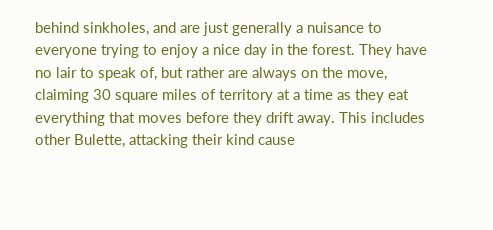behind sinkholes, and are just generally a nuisance to everyone trying to enjoy a nice day in the forest. They have no lair to speak of, but rather are always on the move, claiming 30 square miles of territory at a time as they eat everything that moves before they drift away. This includes other Bulette, attacking their kind cause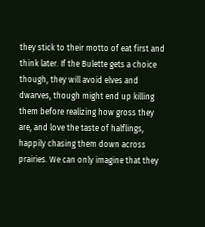they stick to their motto of eat first and think later. If the Bulette gets a choice though, they will avoid elves and dwarves, though might end up killing them before realizing how gross they are, and love the taste of halflings, happily chasing them down across prairies. We can only imagine that they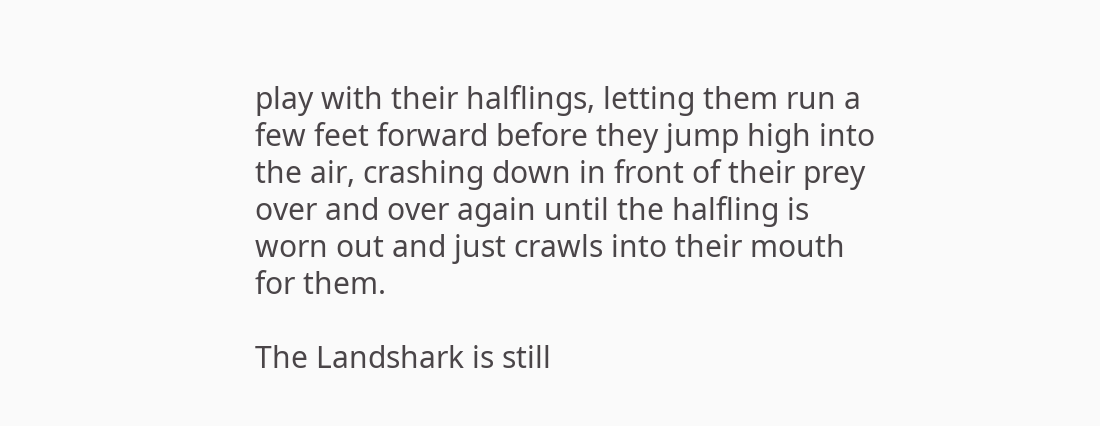play with their halflings, letting them run a few feet forward before they jump high into the air, crashing down in front of their prey over and over again until the halfling is worn out and just crawls into their mouth for them.

The Landshark is still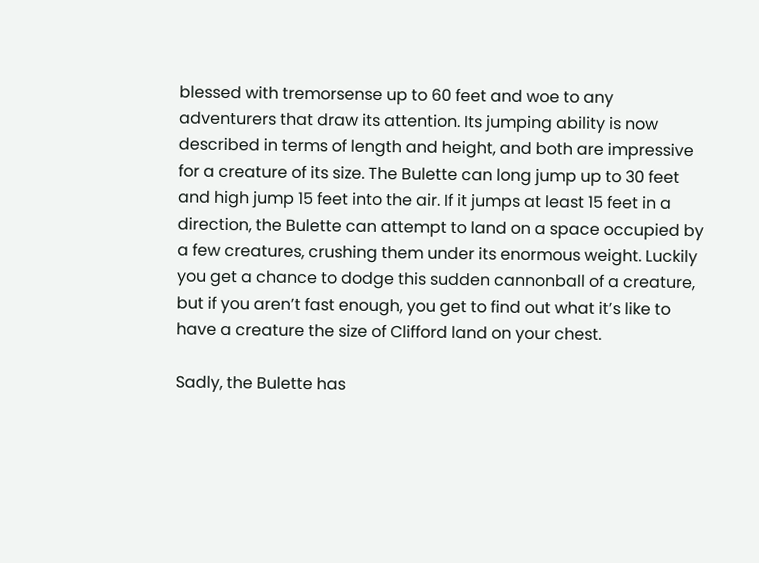blessed with tremorsense up to 60 feet and woe to any adventurers that draw its attention. Its jumping ability is now described in terms of length and height, and both are impressive for a creature of its size. The Bulette can long jump up to 30 feet and high jump 15 feet into the air. If it jumps at least 15 feet in a direction, the Bulette can attempt to land on a space occupied by a few creatures, crushing them under its enormous weight. Luckily you get a chance to dodge this sudden cannonball of a creature, but if you aren’t fast enough, you get to find out what it’s like to have a creature the size of Clifford land on your chest.

Sadly, the Bulette has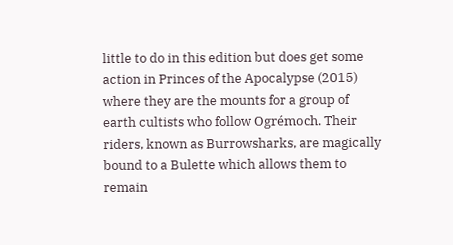little to do in this edition but does get some action in Princes of the Apocalypse (2015) where they are the mounts for a group of earth cultists who follow Ogrémoch. Their riders, known as Burrowsharks, are magically bound to a Bulette which allows them to remain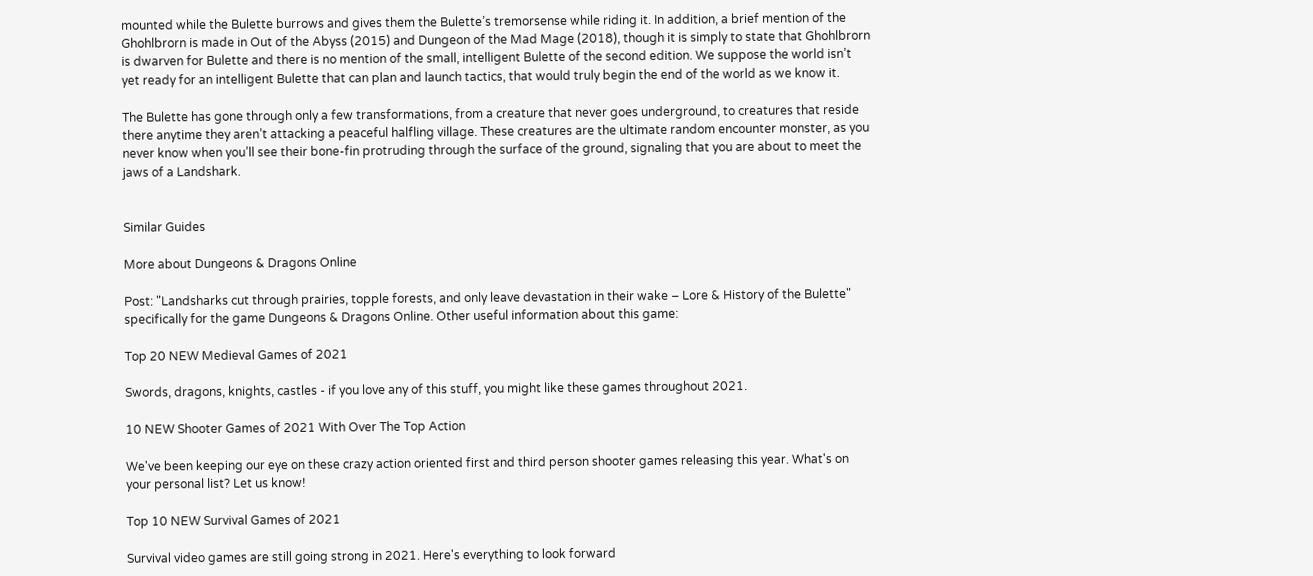mounted while the Bulette burrows and gives them the Bulette’s tremorsense while riding it. In addition, a brief mention of the Ghohlbrorn is made in Out of the Abyss (2015) and Dungeon of the Mad Mage (2018), though it is simply to state that Ghohlbrorn is dwarven for Bulette and there is no mention of the small, intelligent Bulette of the second edition. We suppose the world isn’t yet ready for an intelligent Bulette that can plan and launch tactics, that would truly begin the end of the world as we know it.

The Bulette has gone through only a few transformations, from a creature that never goes underground, to creatures that reside there anytime they aren’t attacking a peaceful halfling village. These creatures are the ultimate random encounter monster, as you never know when you’ll see their bone-fin protruding through the surface of the ground, signaling that you are about to meet the jaws of a Landshark.


Similar Guides

More about Dungeons & Dragons Online

Post: "Landsharks cut through prairies, topple forests, and only leave devastation in their wake – Lore & History of the Bulette" specifically for the game Dungeons & Dragons Online. Other useful information about this game:

Top 20 NEW Medieval Games of 2021

Swords, dragons, knights, castles - if you love any of this stuff, you might like these games throughout 2021.

10 NEW Shooter Games of 2021 With Over The Top Action

We've been keeping our eye on these crazy action oriented first and third person shooter games releasing this year. What's on your personal list? Let us know!

Top 10 NEW Survival Games of 2021

Survival video games are still going strong in 2021. Here's everything to look forward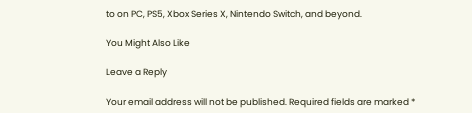to on PC, PS5, Xbox Series X, Nintendo Switch, and beyond.

You Might Also Like

Leave a Reply

Your email address will not be published. Required fields are marked *